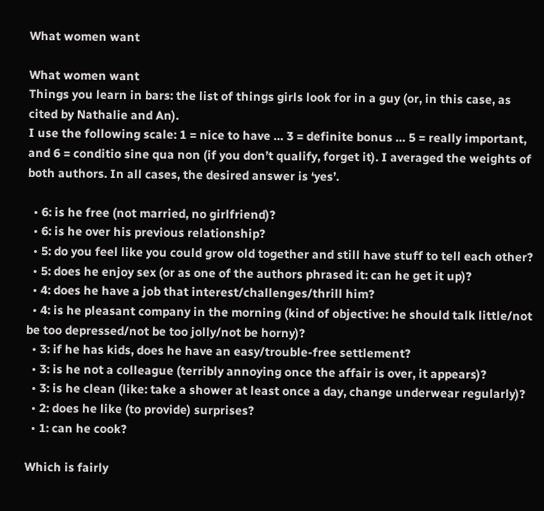What women want

What women want
Things you learn in bars: the list of things girls look for in a guy (or, in this case, as cited by Nathalie and An).
I use the following scale: 1 = nice to have … 3 = definite bonus … 5 = really important, and 6 = conditio sine qua non (if you don’t qualify, forget it). I averaged the weights of both authors. In all cases, the desired answer is ‘yes’.

  • 6: is he free (not married, no girlfriend)?
  • 6: is he over his previous relationship?
  • 5: do you feel like you could grow old together and still have stuff to tell each other?
  • 5: does he enjoy sex (or as one of the authors phrased it: can he get it up)?
  • 4: does he have a job that interest/challenges/thrill him?
  • 4: is he pleasant company in the morning (kind of objective: he should talk little/not be too depressed/not be too jolly/not be horny)?
  • 3: if he has kids, does he have an easy/trouble-free settlement?
  • 3: is he not a colleague (terribly annoying once the affair is over, it appears)?
  • 3: is he clean (like: take a shower at least once a day, change underwear regularly)?
  • 2: does he like (to provide) surprises?
  • 1: can he cook?

Which is fairly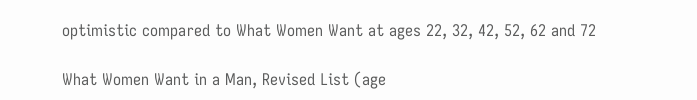optimistic compared to What Women Want at ages 22, 32, 42, 52, 62 and 72

What Women Want in a Man, Revised List (age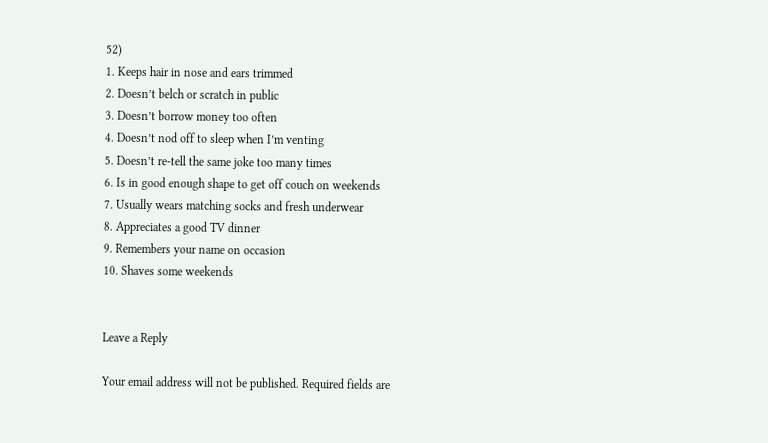52)
1. Keeps hair in nose and ears trimmed
2. Doesn’t belch or scratch in public
3. Doesn’t borrow money too often
4. Doesn’t nod off to sleep when I’m venting
5. Doesn’t re-tell the same joke too many times
6. Is in good enough shape to get off couch on weekends
7. Usually wears matching socks and fresh underwear
8. Appreciates a good TV dinner
9. Remembers your name on occasion
10. Shaves some weekends


Leave a Reply

Your email address will not be published. Required fields are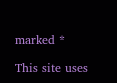marked *

This site uses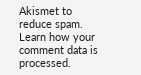Akismet to reduce spam. Learn how your comment data is processed.